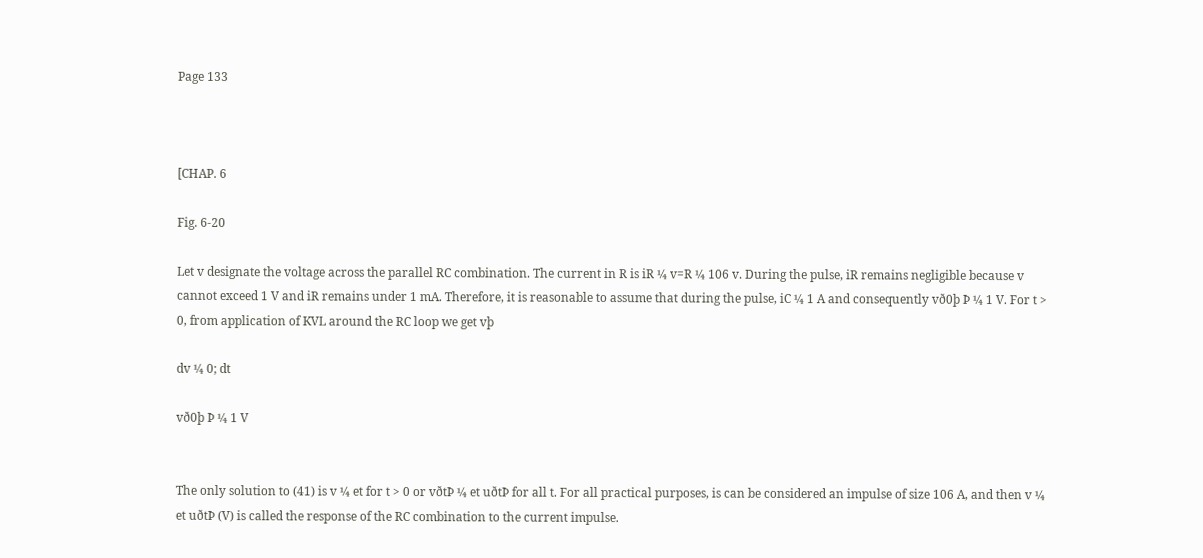Page 133



[CHAP. 6

Fig. 6-20

Let v designate the voltage across the parallel RC combination. The current in R is iR ¼ v=R ¼ 106 v. During the pulse, iR remains negligible because v cannot exceed 1 V and iR remains under 1 mA. Therefore, it is reasonable to assume that during the pulse, iC ¼ 1 A and consequently vð0þ Þ ¼ 1 V. For t > 0, from application of KVL around the RC loop we get vþ

dv ¼ 0; dt

vð0þ Þ ¼ 1 V


The only solution to (41) is v ¼ et for t > 0 or vðtÞ ¼ et uðtÞ for all t. For all practical purposes, is can be considered an impulse of size 106 A, and then v ¼ et uðtÞ (V) is called the response of the RC combination to the current impulse.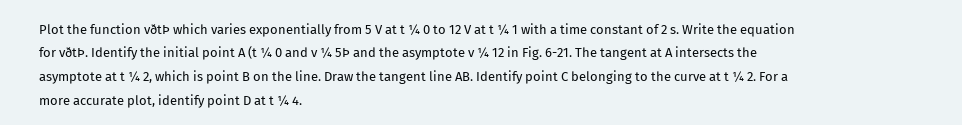Plot the function vðtÞ which varies exponentially from 5 V at t ¼ 0 to 12 V at t ¼ 1 with a time constant of 2 s. Write the equation for vðtÞ. Identify the initial point A (t ¼ 0 and v ¼ 5Þ and the asymptote v ¼ 12 in Fig. 6-21. The tangent at A intersects the asymptote at t ¼ 2, which is point B on the line. Draw the tangent line AB. Identify point C belonging to the curve at t ¼ 2. For a more accurate plot, identify point D at t ¼ 4.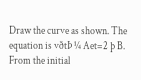Draw the curve as shown. The equation is vðtÞ ¼ Aet=2 þ B. From the initial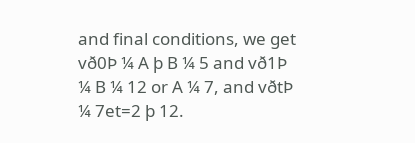and final conditions, we get vð0Þ ¼ A þ B ¼ 5 and vð1Þ ¼ B ¼ 12 or A ¼ 7, and vðtÞ ¼ 7et=2 þ 12.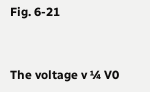Fig. 6-21


The voltage v ¼ V0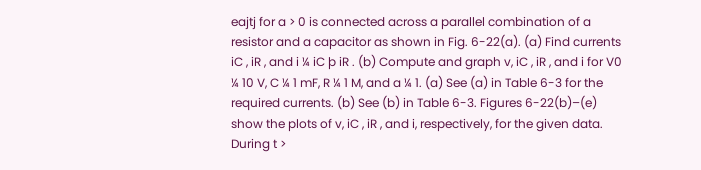eajtj for a > 0 is connected across a parallel combination of a resistor and a capacitor as shown in Fig. 6-22(a). (a) Find currents iC , iR , and i ¼ iC þ iR . (b) Compute and graph v, iC , iR , and i for V0 ¼ 10 V, C ¼ 1 mF, R ¼ 1 M, and a ¼ 1. (a) See (a) in Table 6-3 for the required currents. (b) See (b) in Table 6-3. Figures 6-22(b)–(e) show the plots of v, iC , iR , and i, respectively, for the given data. During t >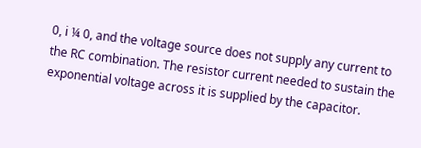0, i ¼ 0, and the voltage source does not supply any current to the RC combination. The resistor current needed to sustain the exponential voltage across it is supplied by the capacitor.